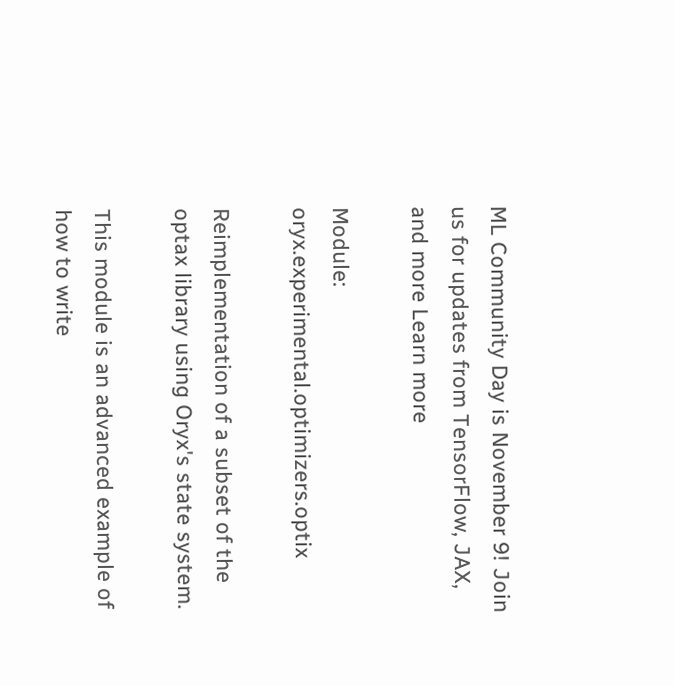ML Community Day is November 9! Join us for updates from TensorFlow, JAX, and more Learn more

Module: oryx.experimental.optimizers.optix

Reimplementation of a subset of the optax library using Oryx's state system.

This module is an advanced example of how to write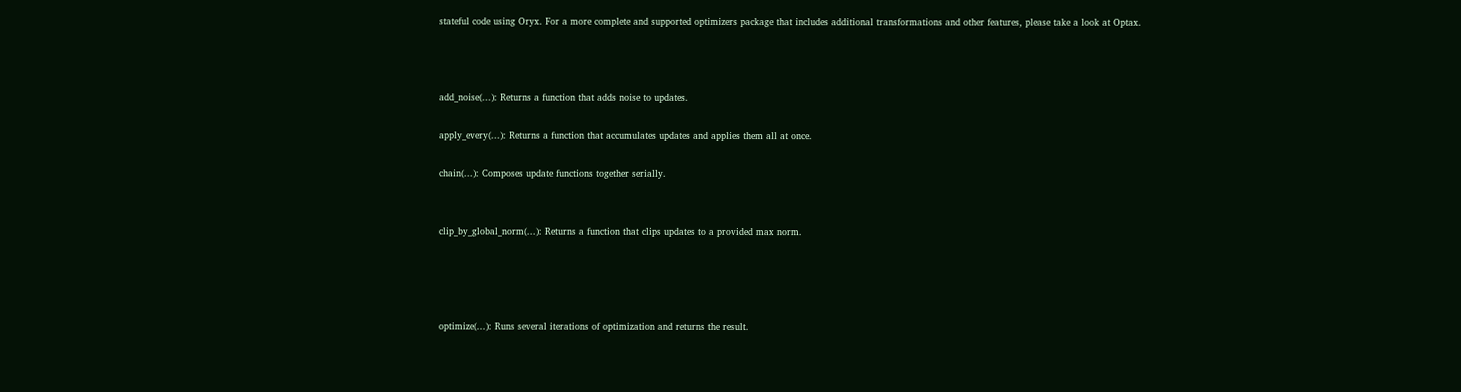stateful code using Oryx. For a more complete and supported optimizers package that includes additional transformations and other features, please take a look at Optax.



add_noise(...): Returns a function that adds noise to updates.

apply_every(...): Returns a function that accumulates updates and applies them all at once.

chain(...): Composes update functions together serially.


clip_by_global_norm(...): Returns a function that clips updates to a provided max norm.




optimize(...): Runs several iterations of optimization and returns the result.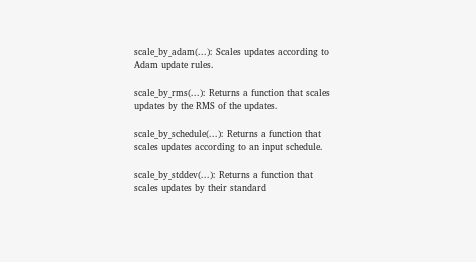scale_by_adam(...): Scales updates according to Adam update rules.

scale_by_rms(...): Returns a function that scales updates by the RMS of the updates.

scale_by_schedule(...): Returns a function that scales updates according to an input schedule.

scale_by_stddev(...): Returns a function that scales updates by their standard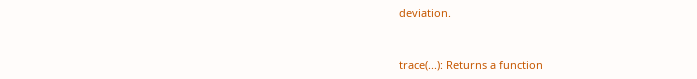deviation.


trace(...): Returns a function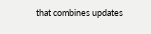that combines updates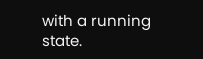with a running state.